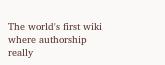The world's first wiki where authorship really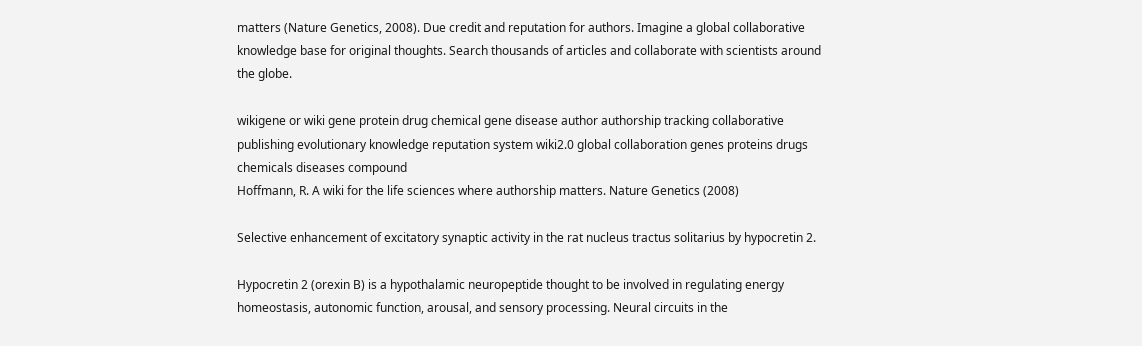matters (Nature Genetics, 2008). Due credit and reputation for authors. Imagine a global collaborative knowledge base for original thoughts. Search thousands of articles and collaborate with scientists around the globe.

wikigene or wiki gene protein drug chemical gene disease author authorship tracking collaborative publishing evolutionary knowledge reputation system wiki2.0 global collaboration genes proteins drugs chemicals diseases compound
Hoffmann, R. A wiki for the life sciences where authorship matters. Nature Genetics (2008)

Selective enhancement of excitatory synaptic activity in the rat nucleus tractus solitarius by hypocretin 2.

Hypocretin 2 (orexin B) is a hypothalamic neuropeptide thought to be involved in regulating energy homeostasis, autonomic function, arousal, and sensory processing. Neural circuits in the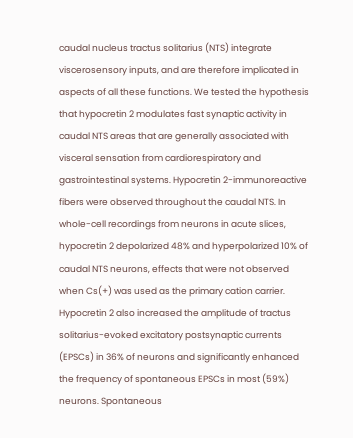caudal nucleus tractus solitarius (NTS) integrate viscerosensory inputs, and are therefore implicated in aspects of all these functions. We tested the hypothesis that hypocretin 2 modulates fast synaptic activity in caudal NTS areas that are generally associated with visceral sensation from cardiorespiratory and gastrointestinal systems. Hypocretin 2-immunoreactive fibers were observed throughout the caudal NTS. In whole-cell recordings from neurons in acute slices, hypocretin 2 depolarized 48% and hyperpolarized 10% of caudal NTS neurons, effects that were not observed when Cs(+) was used as the primary cation carrier. Hypocretin 2 also increased the amplitude of tractus solitarius-evoked excitatory postsynaptic currents (EPSCs) in 36% of neurons and significantly enhanced the frequency of spontaneous EPSCs in most (59%) neurons. Spontaneous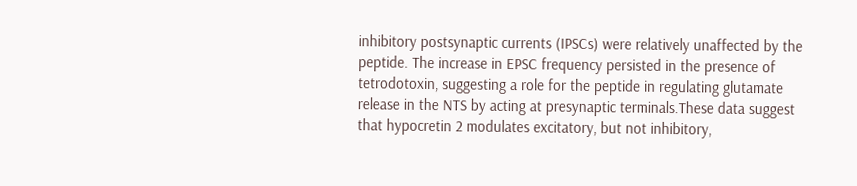inhibitory postsynaptic currents (IPSCs) were relatively unaffected by the peptide. The increase in EPSC frequency persisted in the presence of tetrodotoxin, suggesting a role for the peptide in regulating glutamate release in the NTS by acting at presynaptic terminals.These data suggest that hypocretin 2 modulates excitatory, but not inhibitory,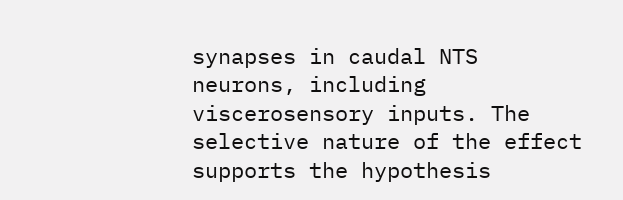synapses in caudal NTS neurons, including viscerosensory inputs. The selective nature of the effect supports the hypothesis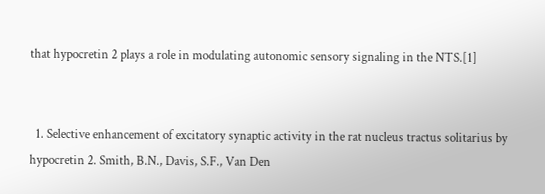that hypocretin 2 plays a role in modulating autonomic sensory signaling in the NTS.[1]


  1. Selective enhancement of excitatory synaptic activity in the rat nucleus tractus solitarius by hypocretin 2. Smith, B.N., Davis, S.F., Van Den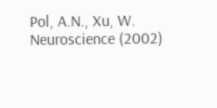Pol, A.N., Xu, W. Neuroscience (2002)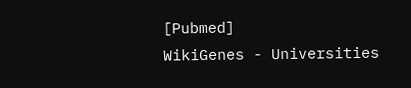[Pubmed]
WikiGenes - Universities